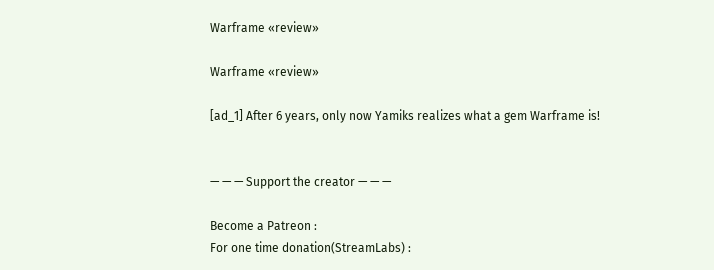Warframe «review»

Warframe «review»

[ad_1] After 6 years, only now Yamiks realizes what a gem Warframe is!


— — — Support the creator — — —

Become a Patreon :
For one time donation(StreamLabs) :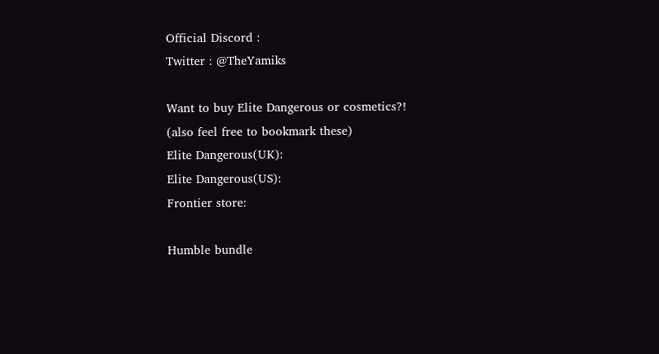Official Discord :
Twitter : @TheYamiks

Want to buy Elite Dangerous or cosmetics?!
(also feel free to bookmark these)
Elite Dangerous(UK):
Elite Dangerous(US):
Frontier store:

Humble bundle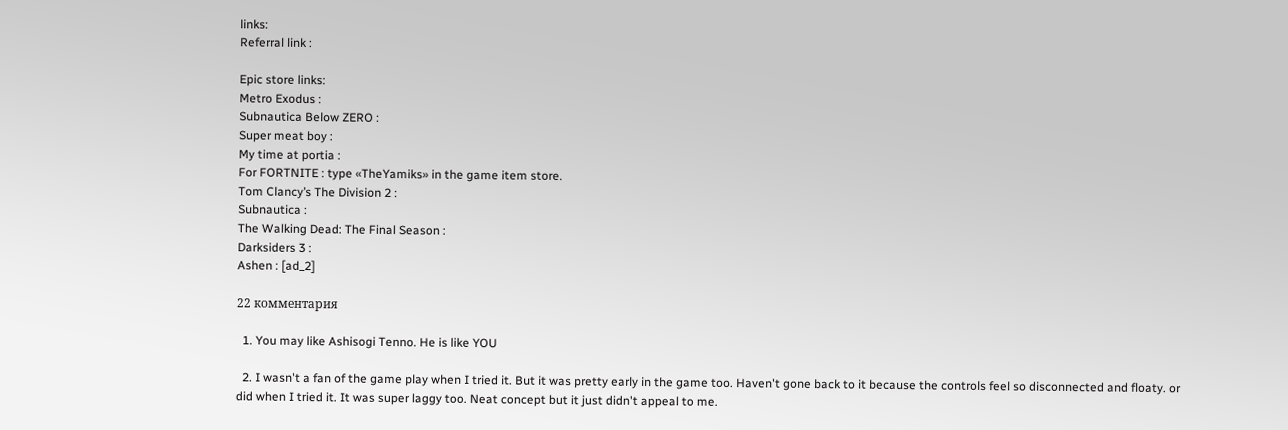links:
Referral link :

Epic store links:
Metro Exodus :
Subnautica Below ZERO :
Super meat boy :
My time at portia :
For FORTNITE : type «TheYamiks» in the game item store.
Tom Clancy’s The Division 2 :
Subnautica :
The Walking Dead: The Final Season :
Darksiders 3 :
Ashen : [ad_2]

22 комментария

  1. You may like Ashisogi Tenno. He is like YOU

  2. I wasn't a fan of the game play when I tried it. But it was pretty early in the game too. Haven't gone back to it because the controls feel so disconnected and floaty. or did when I tried it. It was super laggy too. Neat concept but it just didn't appeal to me.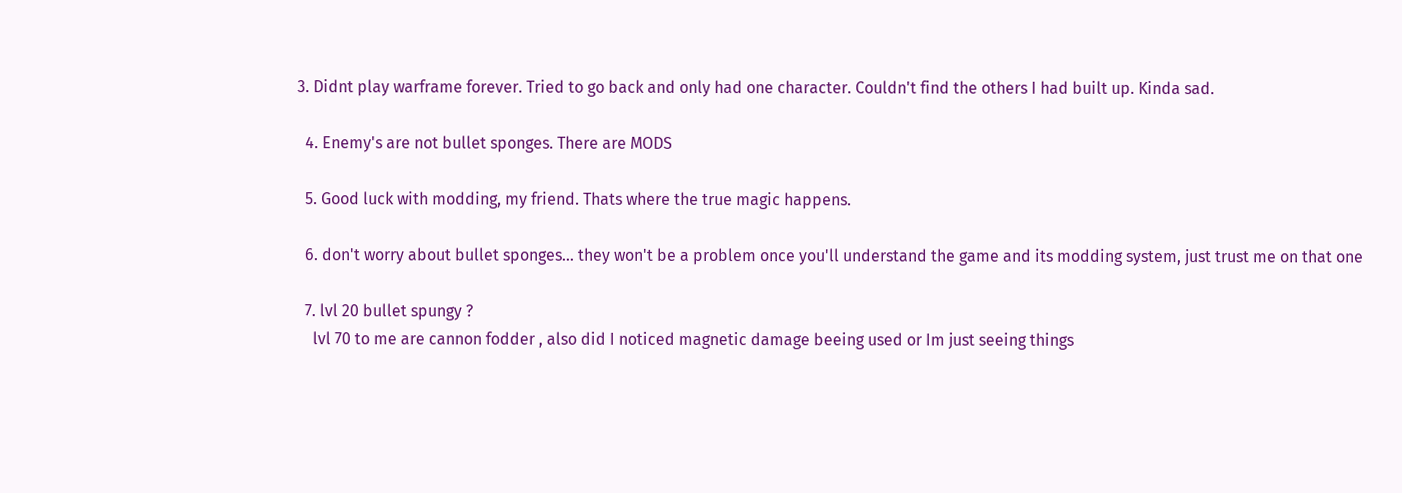3. Didnt play warframe forever. Tried to go back and only had one character. Couldn't find the others I had built up. Kinda sad.

  4. Enemy's are not bullet sponges. There are MODS

  5. Good luck with modding, my friend. Thats where the true magic happens.

  6. don't worry about bullet sponges… they won't be a problem once you'll understand the game and its modding system, just trust me on that one

  7. lvl 20 bullet spungy ?
    lvl 70 to me are cannon fodder , also did I noticed magnetic damage beeing used or Im just seeing things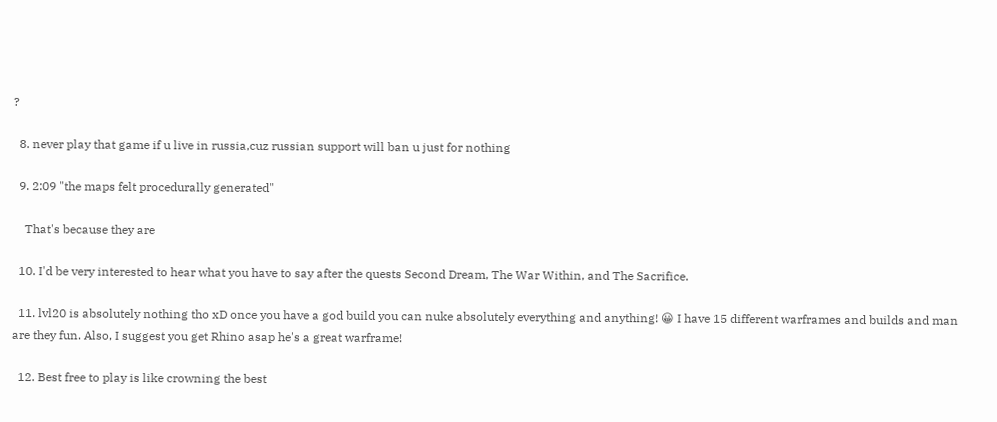?

  8. never play that game if u live in russia,cuz russian support will ban u just for nothing

  9. 2:09 "the maps felt procedurally generated"

    That's because they are

  10. I'd be very interested to hear what you have to say after the quests Second Dream, The War Within, and The Sacrifice.

  11. lvl20 is absolutely nothing tho xD once you have a god build you can nuke absolutely everything and anything! 😀 I have 15 different warframes and builds and man are they fun. Also, I suggest you get Rhino asap he's a great warframe!

  12. Best free to play is like crowning the best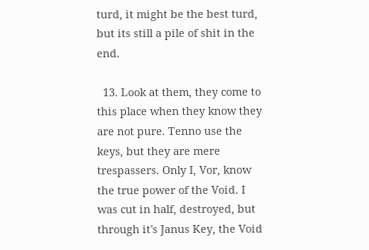turd, it might be the best turd, but its still a pile of shit in the end.

  13. Look at them, they come to this place when they know they are not pure. Tenno use the keys, but they are mere trespassers. Only I, Vor, know the true power of the Void. I was cut in half, destroyed, but through it's Janus Key, the Void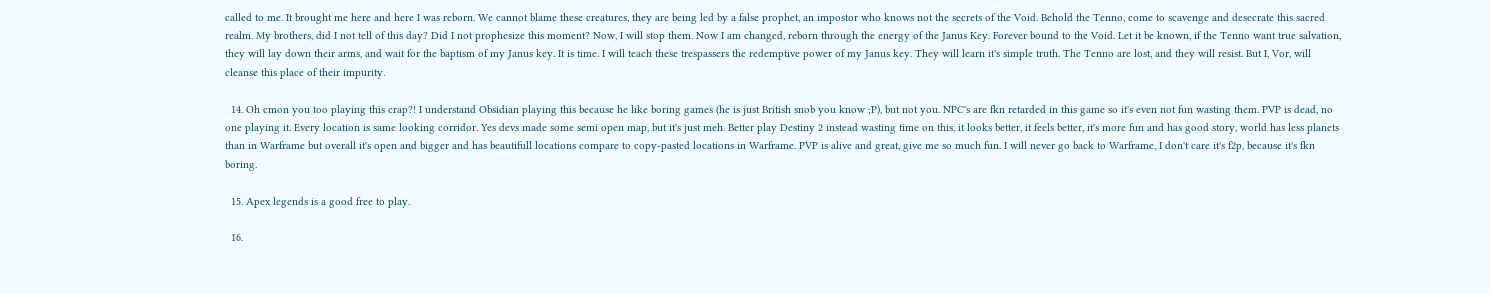called to me. It brought me here and here I was reborn. We cannot blame these creatures, they are being led by a false prophet, an impostor who knows not the secrets of the Void. Behold the Tenno, come to scavenge and desecrate this sacred realm. My brothers, did I not tell of this day? Did I not prophesize this moment? Now, I will stop them. Now I am changed, reborn through the energy of the Janus Key. Forever bound to the Void. Let it be known, if the Tenno want true salvation, they will lay down their arms, and wait for the baptism of my Janus key. It is time. I will teach these trespassers the redemptive power of my Janus key. They will learn it's simple truth. The Tenno are lost, and they will resist. But I, Vor, will cleanse this place of their impurity.

  14. Oh cmon you too playing this crap?! I understand Obsidian playing this because he like boring games (he is just British snob you know ;P), but not you. NPC's are fkn retarded in this game so it's even not fun wasting them. PVP is dead, no one playing it. Every location is same looking corridor. Yes devs made some semi open map, but it's just meh. Better play Destiny 2 instead wasting time on this, it looks better, it feels better, it's more fun and has good story, world has less planets than in Warframe but overall it's open and bigger and has beautifull locations compare to copy-pasted locations in Warframe. PVP is alive and great, give me so much fun. I will never go back to Warframe, I don't care it's f2p, because it's fkn boring.

  15. Apex legends is a good free to play.

  16.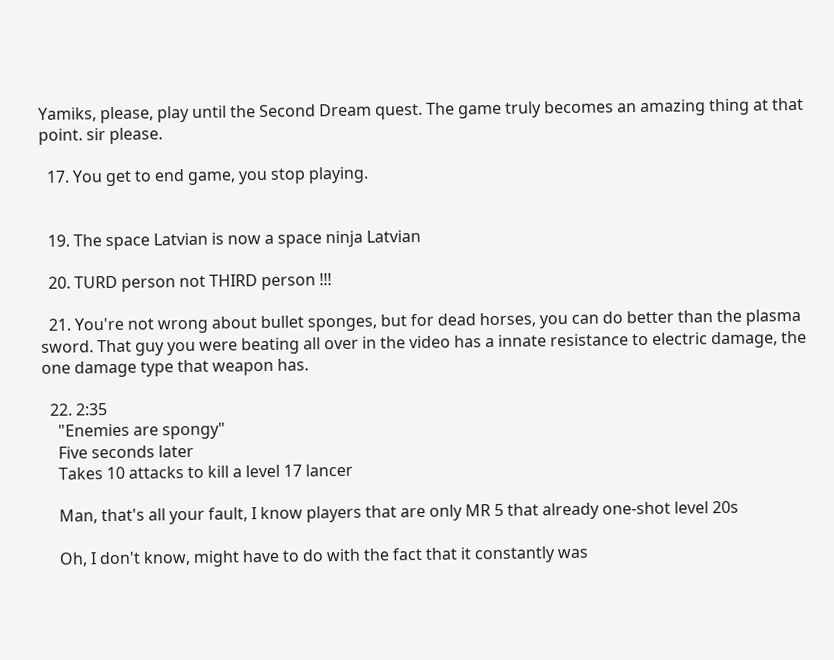Yamiks, please, play until the Second Dream quest. The game truly becomes an amazing thing at that point. sir please.

  17. You get to end game, you stop playing.


  19. The space Latvian is now a space ninja Latvian

  20. TURD person not THIRD person !!!

  21. You're not wrong about bullet sponges, but for dead horses, you can do better than the plasma sword. That guy you were beating all over in the video has a innate resistance to electric damage, the one damage type that weapon has.

  22. 2:35
    "Enemies are spongy"
    Five seconds later
    Takes 10 attacks to kill a level 17 lancer

    Man, that's all your fault, I know players that are only MR 5 that already one-shot level 20s

    Oh, I don't know, might have to do with the fact that it constantly was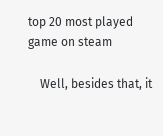top 20 most played game on steam

    Well, besides that, it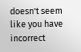doesn't seem like you have incorrect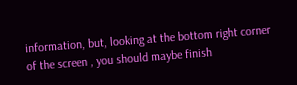information, but, looking at the bottom right corner of the screen , you should maybe finish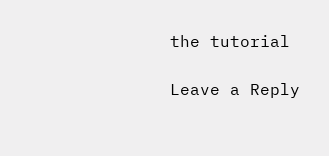the tutorial

Leave a Reply